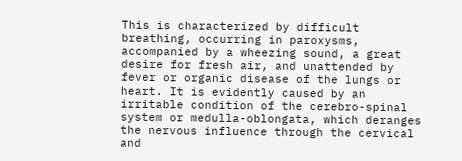This is characterized by difficult breathing, occurring in paroxysms, accompanied by a wheezing sound, a great desire for fresh air, and unattended by fever or organic disease of the lungs or heart. It is evidently caused by an irritable condition of the cerebro-spinal system or medulla-oblongata, which deranges the nervous influence through the cervical and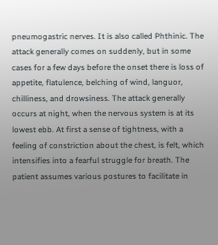pneumogastric nerves. It is also called Phthinic. The attack generally comes on suddenly, but in some cases for a few days before the onset there is loss of appetite, flatulence, belching of wind, languor, chilliness, and drowsiness. The attack generally occurs at night, when the nervous system is at its lowest ebb. At first a sense of tightness, with a feeling of constriction about the chest, is felt, which intensifies into a fearful struggle for breath. The patient assumes various postures to facilitate in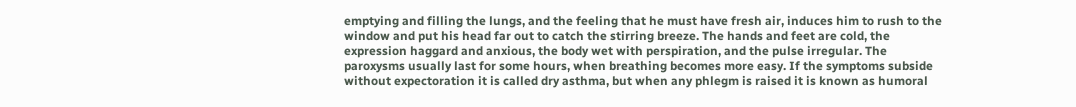emptying and filling the lungs, and the feeling that he must have fresh air, induces him to rush to the window and put his head far out to catch the stirring breeze. The hands and feet are cold, the expression haggard and anxious, the body wet with perspiration, and the pulse irregular. The paroxysms usually last for some hours, when breathing becomes more easy. If the symptoms subside without expectoration it is called dry asthma, but when any phlegm is raised it is known as humoral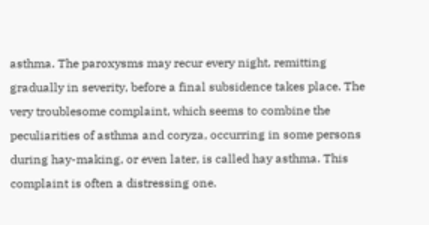asthma. The paroxysms may recur every night, remitting gradually in severity, before a final subsidence takes place. The very troublesome complaint, which seems to combine the peculiarities of asthma and coryza, occurring in some persons during hay-making, or even later, is called hay asthma. This complaint is often a distressing one.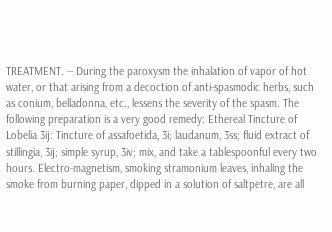TREATMENT. -- During the paroxysm the inhalation of vapor of hot water, or that arising from a decoction of anti-spasmodic herbs, such as conium, belladonna, etc., lessens the severity of the spasm. The following preparation is a very good remedy: Ethereal Tincture of Lobelia 3ij: Tincture of assafoetida, 3i; laudanum, 3ss; fluid extract of stillingia, 3ij; simple syrup, 3iv; mix, and take a tablespoonful every two hours. Electro-magnetism, smoking stramonium leaves, inhaling the smoke from burning paper, dipped in a solution of saltpetre, are all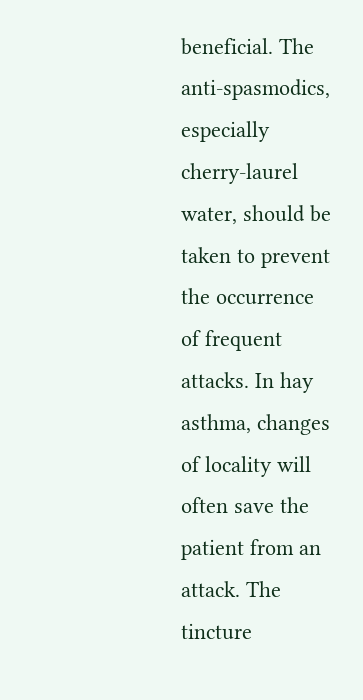beneficial. The anti-spasmodics, especially cherry-laurel water, should be taken to prevent the occurrence of frequent attacks. In hay asthma, changes of locality will often save the patient from an attack. The tincture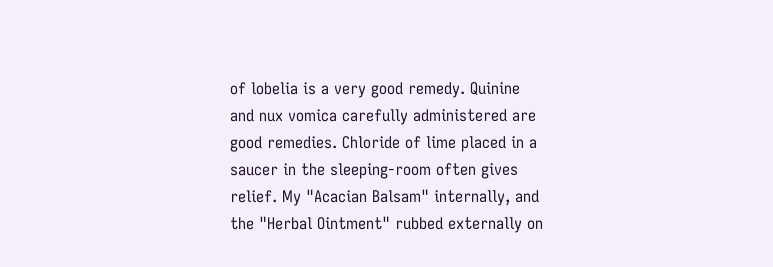of lobelia is a very good remedy. Quinine and nux vomica carefully administered are good remedies. Chloride of lime placed in a saucer in the sleeping-room often gives relief. My "Acacian Balsam" internally, and the "Herbal Ointment" rubbed externally on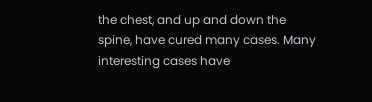the chest, and up and down the spine, have cured many cases. Many interesting cases have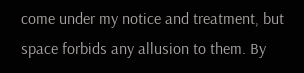come under my notice and treatment, but space forbids any allusion to them. By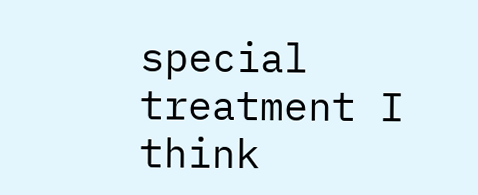special treatment I think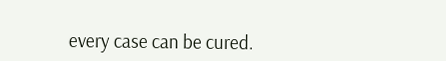every case can be cured.